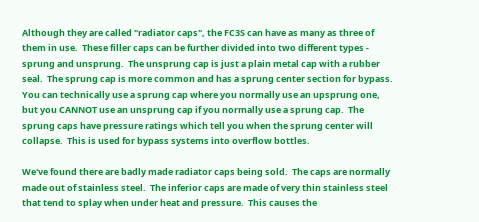Although they are called "radiator caps", the FC3S can have as many as three of them in use.  These filler caps can be further divided into two different types - sprung and unsprung.  The unsprung cap is just a plain metal cap with a rubber seal.  The sprung cap is more common and has a sprung center section for bypass.  You can technically use a sprung cap where you normally use an upsprung one, but you CANNOT use an unsprung cap if you normally use a sprung cap.  The sprung caps have pressure ratings which tell you when the sprung center will collapse.  This is used for bypass systems into overflow bottles.

We've found there are badly made radiator caps being sold.  The caps are normally made out of stainless steel.  The inferior caps are made of very thin stainless steel that tend to splay when under heat and pressure.  This causes the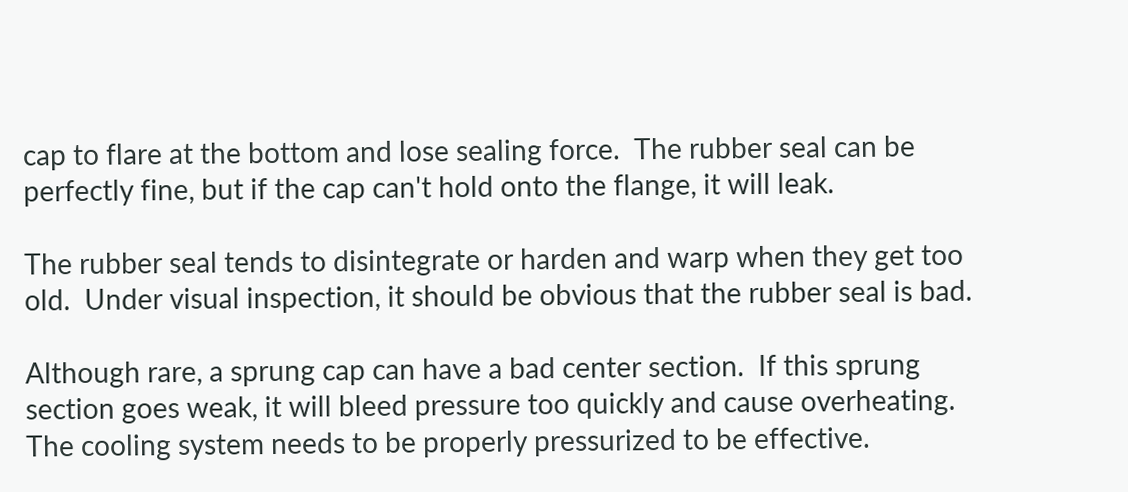cap to flare at the bottom and lose sealing force.  The rubber seal can be perfectly fine, but if the cap can't hold onto the flange, it will leak.

The rubber seal tends to disintegrate or harden and warp when they get too old.  Under visual inspection, it should be obvious that the rubber seal is bad.

Although rare, a sprung cap can have a bad center section.  If this sprung section goes weak, it will bleed pressure too quickly and cause overheating.  The cooling system needs to be properly pressurized to be effective.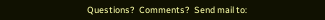Questions?  Comments?  Send mail to: